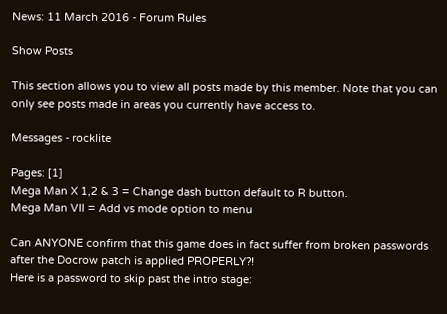News: 11 March 2016 - Forum Rules

Show Posts

This section allows you to view all posts made by this member. Note that you can only see posts made in areas you currently have access to.

Messages - rocklite

Pages: [1]
Mega Man X 1,2 & 3 = Change dash button default to R button.
Mega Man VII = Add vs mode option to menu

Can ANYONE confirm that this game does in fact suffer from broken passwords after the Docrow patch is applied PROPERLY?!
Here is a password to skip past the intro stage: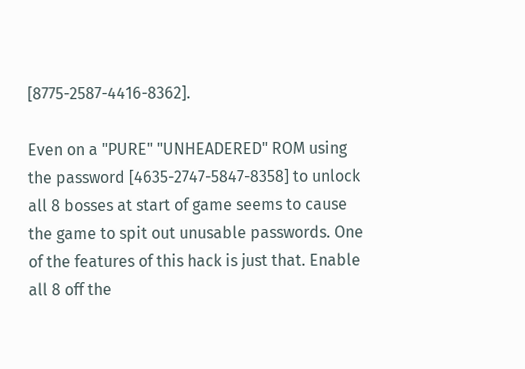[8775-2587-4416-8362].

Even on a "PURE" "UNHEADERED" ROM using the password [4635-2747-5847-8358] to unlock all 8 bosses at start of game seems to cause the game to spit out unusable passwords. One of the features of this hack is just that. Enable all 8 off the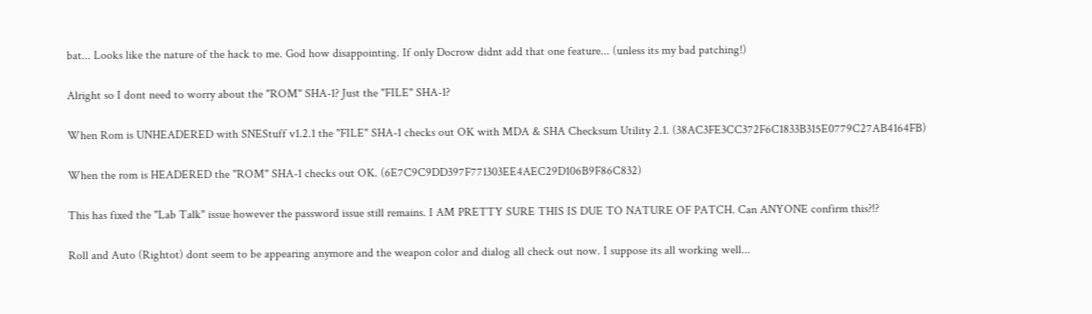bat... Looks like the nature of the hack to me. God how disappointing. If only Docrow didnt add that one feature... (unless its my bad patching!)

Alright so I dont need to worry about the "ROM" SHA-1? Just the "FILE" SHA-1?

When Rom is UNHEADERED with SNEStuff v1.2.1 the "FILE" SHA-1 checks out OK with MDA & SHA Checksum Utility 2.1. (38AC3FE3CC372F6C1833B315E0779C27AB4164FB)

When the rom is HEADERED the "ROM" SHA-1 checks out OK. (6E7C9C9DD397F771303EE4AEC29D106B9F86C832)

This has fixed the "Lab Talk" issue however the password issue still remains. I AM PRETTY SURE THIS IS DUE TO NATURE OF PATCH. Can ANYONE confirm this?!?

Roll and Auto (Rightot) dont seem to be appearing anymore and the weapon color and dialog all check out now. I suppose its all working well...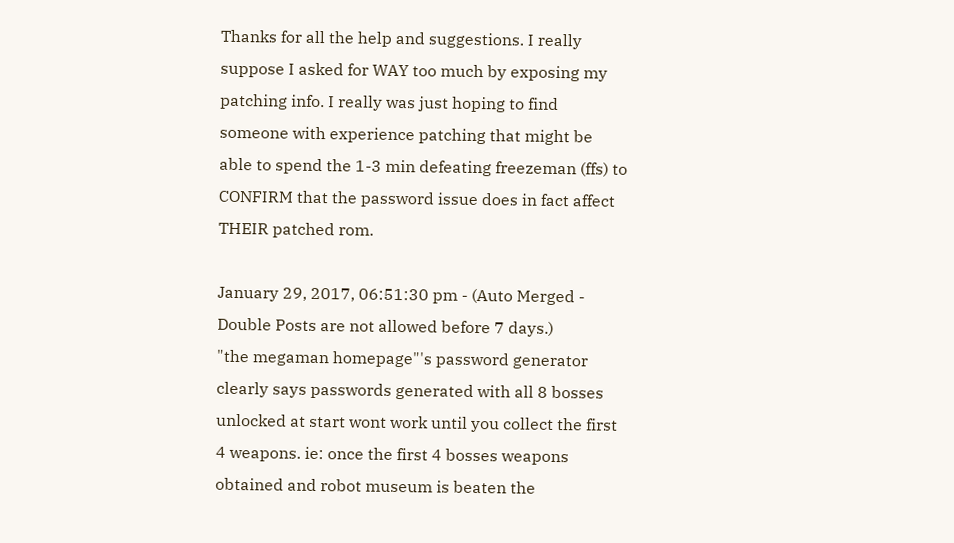Thanks for all the help and suggestions. I really suppose I asked for WAY too much by exposing my patching info. I really was just hoping to find someone with experience patching that might be able to spend the 1-3 min defeating freezeman (ffs) to CONFIRM that the password issue does in fact affect THEIR patched rom.

January 29, 2017, 06:51:30 pm - (Auto Merged - Double Posts are not allowed before 7 days.)
"the megaman homepage"'s password generator clearly says passwords generated with all 8 bosses unlocked at start wont work until you collect the first 4 weapons. ie: once the first 4 bosses weapons obtained and robot museum is beaten the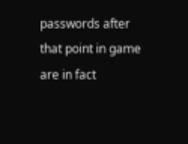passwords after that point in game are in fact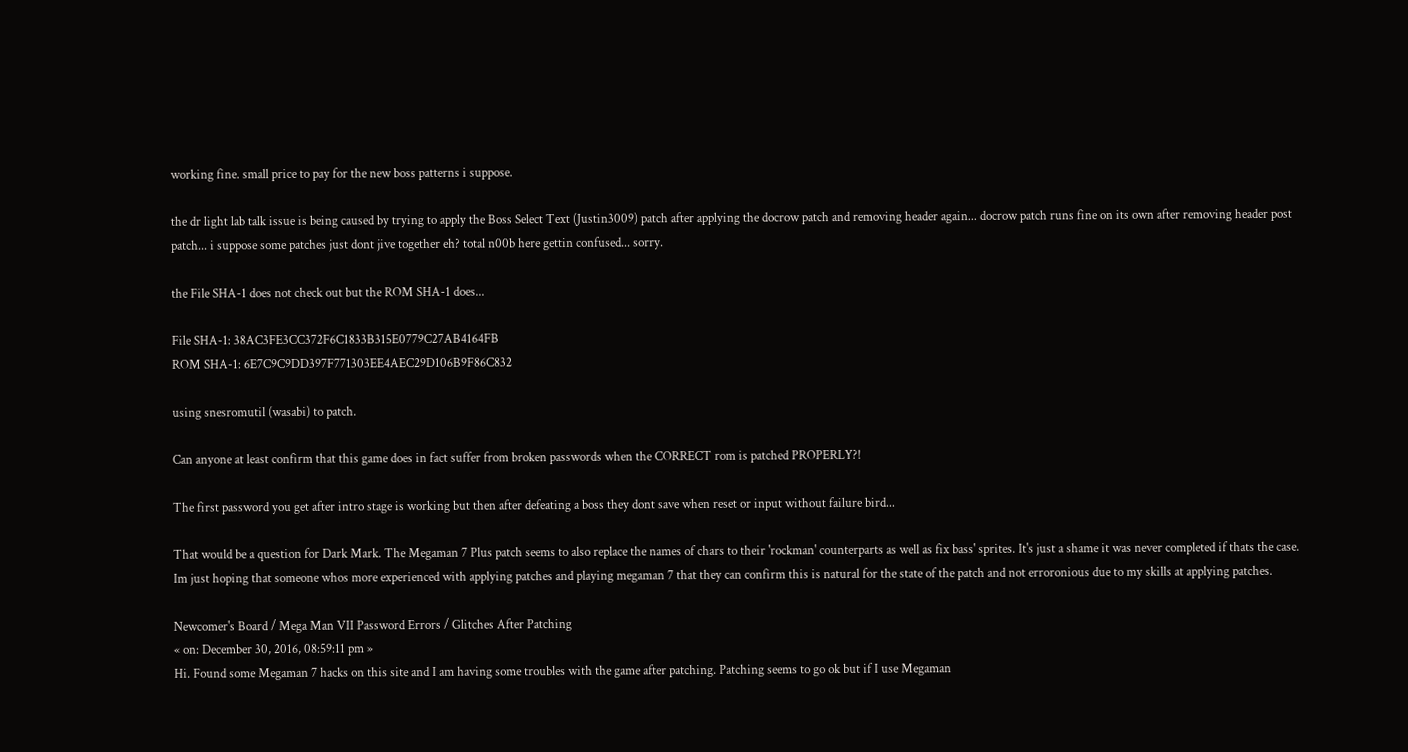working fine. small price to pay for the new boss patterns i suppose.

the dr light lab talk issue is being caused by trying to apply the Boss Select Text (Justin3009) patch after applying the docrow patch and removing header again... docrow patch runs fine on its own after removing header post patch... i suppose some patches just dont jive together eh? total n00b here gettin confused... sorry.

the File SHA-1 does not check out but the ROM SHA-1 does...

File SHA-1: 38AC3FE3CC372F6C1833B315E0779C27AB4164FB
ROM SHA-1: 6E7C9C9DD397F771303EE4AEC29D106B9F86C832

using snesromutil (wasabi) to patch.

Can anyone at least confirm that this game does in fact suffer from broken passwords when the CORRECT rom is patched PROPERLY?!

The first password you get after intro stage is working but then after defeating a boss they dont save when reset or input without failure bird...

That would be a question for Dark Mark. The Megaman 7 Plus patch seems to also replace the names of chars to their 'rockman' counterparts as well as fix bass' sprites. It's just a shame it was never completed if thats the case. Im just hoping that someone whos more experienced with applying patches and playing megaman 7 that they can confirm this is natural for the state of the patch and not erroronious due to my skills at applying patches.

Newcomer's Board / Mega Man VII Password Errors / Glitches After Patching
« on: December 30, 2016, 08:59:11 pm »
Hi. Found some Megaman 7 hacks on this site and I am having some troubles with the game after patching. Patching seems to go ok but if I use Megaman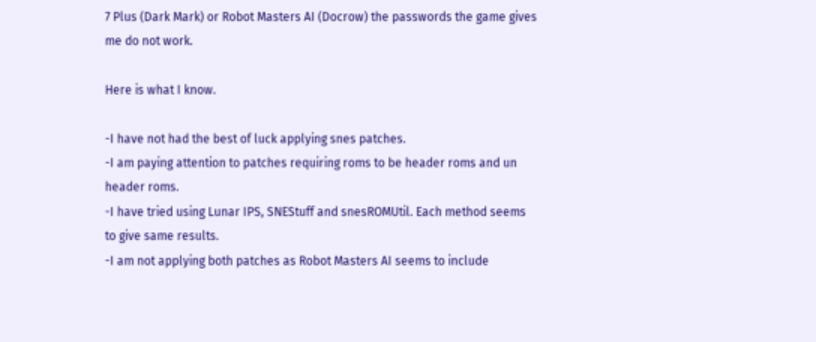7 Plus (Dark Mark) or Robot Masters AI (Docrow) the passwords the game gives me do not work.

Here is what I know.

-I have not had the best of luck applying snes patches.
-I am paying attention to patches requiring roms to be header roms and un header roms.
-I have tried using Lunar IPS, SNEStuff and snesROMUtil. Each method seems to give same results.
-I am not applying both patches as Robot Masters AI seems to include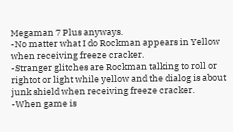Megaman 7 Plus anyways.
-No matter what I do Rockman appears in Yellow when receiving freeze cracker.
-Stranger glitches are Rockman talking to roll or rightot or light while yellow and the dialog is about junk shield when receiving freeze cracker.
-When game is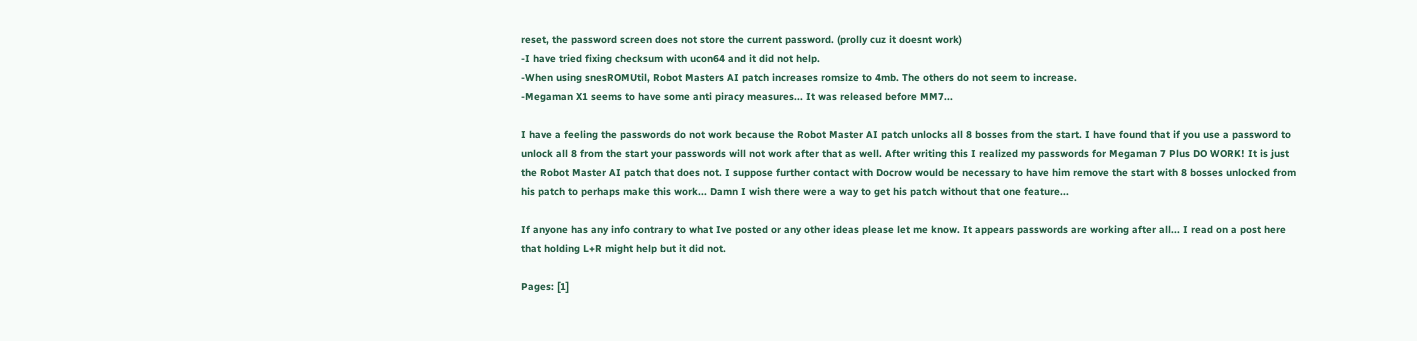reset, the password screen does not store the current password. (prolly cuz it doesnt work)
-I have tried fixing checksum with ucon64 and it did not help.
-When using snesROMUtil, Robot Masters AI patch increases romsize to 4mb. The others do not seem to increase.
-Megaman X1 seems to have some anti piracy measures... It was released before MM7...

I have a feeling the passwords do not work because the Robot Master AI patch unlocks all 8 bosses from the start. I have found that if you use a password to unlock all 8 from the start your passwords will not work after that as well. After writing this I realized my passwords for Megaman 7 Plus DO WORK! It is just the Robot Master AI patch that does not. I suppose further contact with Docrow would be necessary to have him remove the start with 8 bosses unlocked from his patch to perhaps make this work... Damn I wish there were a way to get his patch without that one feature...

If anyone has any info contrary to what Ive posted or any other ideas please let me know. It appears passwords are working after all... I read on a post here that holding L+R might help but it did not.

Pages: [1]